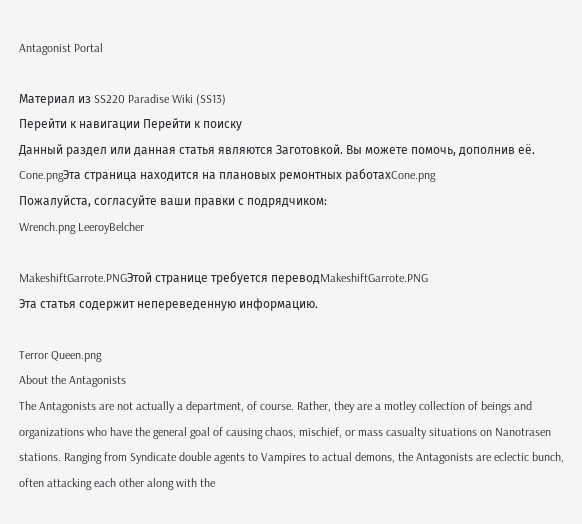Antagonist Portal

Материал из SS220 Paradise Wiki (SS13)
Перейти к навигации Перейти к поиску
Данный раздел или данная статья являются Заготовкой. Вы можете помочь, дополнив её.
Cone.pngЭта страница находится на плановых ремонтных работахCone.png
Пожалуйста, согласуйте ваши правки с подрядчиком:
Wrench.png LeeroyBelcher

MakeshiftGarrote.PNGЭтой странице требуется переводMakeshiftGarrote.PNG
Эта статья содержит непереведенную информацию.

Terror Queen.png
About the Antagonists
The Antagonists are not actually a department, of course. Rather, they are a motley collection of beings and organizations who have the general goal of causing chaos, mischief, or mass casualty situations on Nanotrasen stations. Ranging from Syndicate double agents to Vampires to actual demons, the Antagonists are eclectic bunch, often attacking each other along with the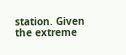station. Given the extreme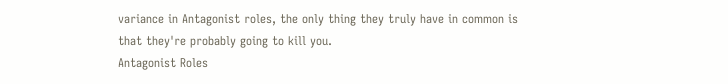variance in Antagonist roles, the only thing they truly have in common is that they're probably going to kill you.
Antagonist Roles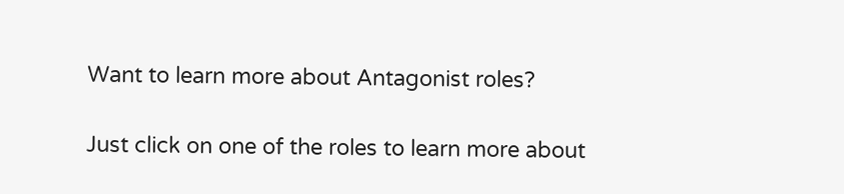Want to learn more about Antagonist roles?

Just click on one of the roles to learn more about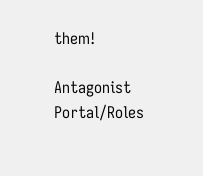them!

Antagonist Portal/Roles